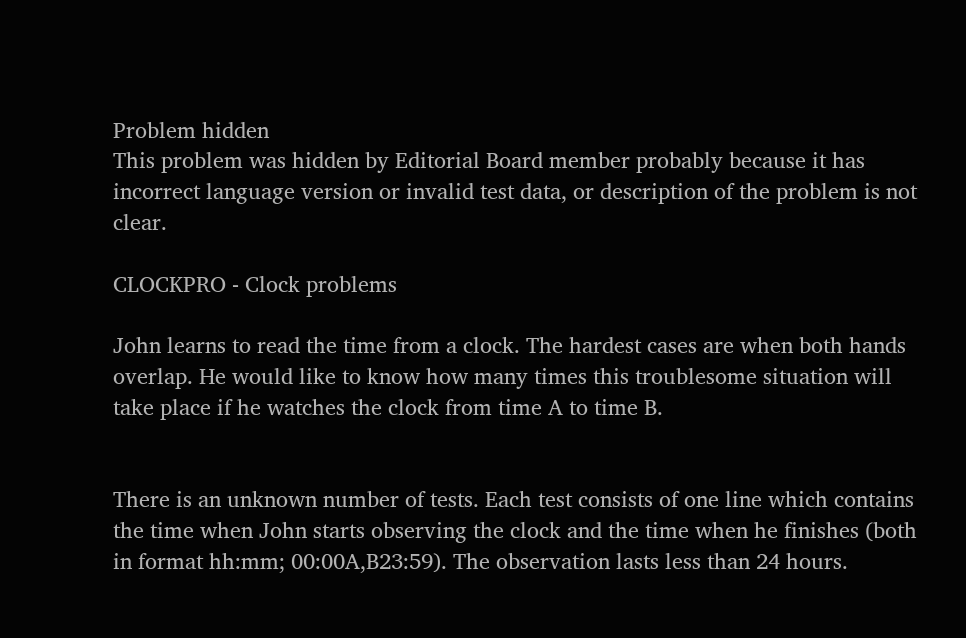Problem hidden
This problem was hidden by Editorial Board member probably because it has incorrect language version or invalid test data, or description of the problem is not clear.

CLOCKPRO - Clock problems

John learns to read the time from a clock. The hardest cases are when both hands overlap. He would like to know how many times this troublesome situation will take place if he watches the clock from time A to time B.


There is an unknown number of tests. Each test consists of one line which contains the time when John starts observing the clock and the time when he finishes (both in format hh:mm; 00:00A,B23:59). The observation lasts less than 24 hours.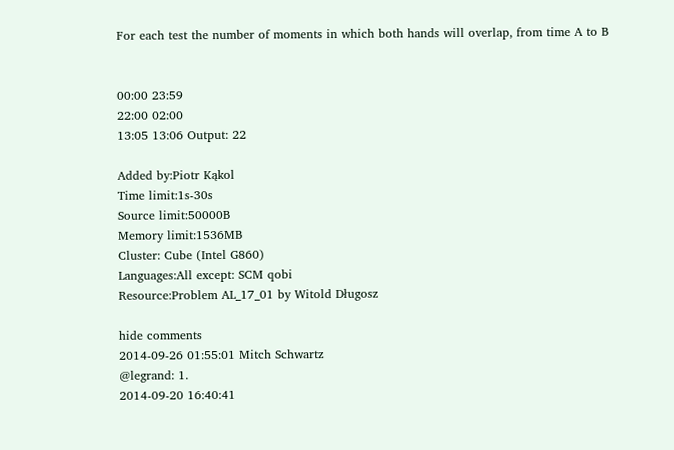For each test the number of moments in which both hands will overlap, from time A to B


00:00 23:59
22:00 02:00
13:05 13:06 Output: 22

Added by:Piotr Kąkol
Time limit:1s-30s
Source limit:50000B
Memory limit:1536MB
Cluster: Cube (Intel G860)
Languages:All except: SCM qobi
Resource:Problem AL_17_01 by Witold Długosz

hide comments
2014-09-26 01:55:01 Mitch Schwartz
@legrand: 1.
2014-09-20 16:40:41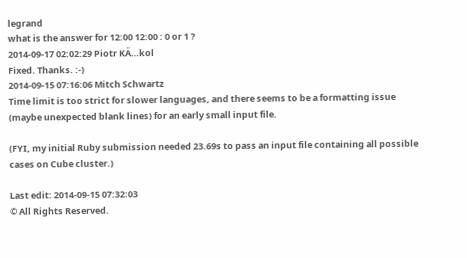legrand
what is the answer for 12:00 12:00 : 0 or 1 ?
2014-09-17 02:02:29 Piotr KÄ…kol
Fixed. Thanks. :-)
2014-09-15 07:16:06 Mitch Schwartz
Time limit is too strict for slower languages, and there seems to be a formatting issue (maybe unexpected blank lines) for an early small input file.

(FYI, my initial Ruby submission needed 23.69s to pass an input file containing all possible cases on Cube cluster.)

Last edit: 2014-09-15 07:32:03
© All Rights Reserved.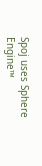Spoj uses Sphere Engine™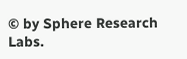© by Sphere Research Labs.